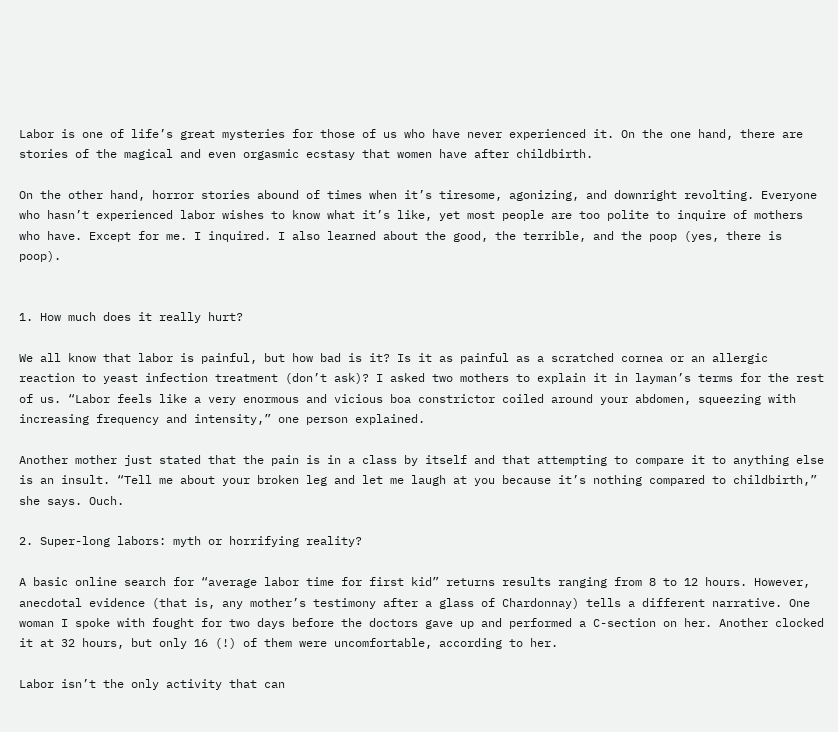Labor is one of life’s great mysteries for those of us who have never experienced it. On the one hand, there are stories of the magical and even orgasmic ecstasy that women have after childbirth.

On the other hand, horror stories abound of times when it’s tiresome, agonizing, and downright revolting. Everyone who hasn’t experienced labor wishes to know what it’s like, yet most people are too polite to inquire of mothers who have. Except for me. I inquired. I also learned about the good, the terrible, and the poop (yes, there is poop).


1. How much does it really hurt?

We all know that labor is painful, but how bad is it? Is it as painful as a scratched cornea or an allergic reaction to yeast infection treatment (don’t ask)? I asked two mothers to explain it in layman’s terms for the rest of us. “Labor feels like a very enormous and vicious boa constrictor coiled around your abdomen, squeezing with increasing frequency and intensity,” one person explained.

Another mother just stated that the pain is in a class by itself and that attempting to compare it to anything else is an insult. “Tell me about your broken leg and let me laugh at you because it’s nothing compared to childbirth,” she says. Ouch.

2. Super-long labors: myth or horrifying reality?

A basic online search for “average labor time for first kid” returns results ranging from 8 to 12 hours. However, anecdotal evidence (that is, any mother’s testimony after a glass of Chardonnay) tells a different narrative. One woman I spoke with fought for two days before the doctors gave up and performed a C-section on her. Another clocked it at 32 hours, but only 16 (!) of them were uncomfortable, according to her.

Labor isn’t the only activity that can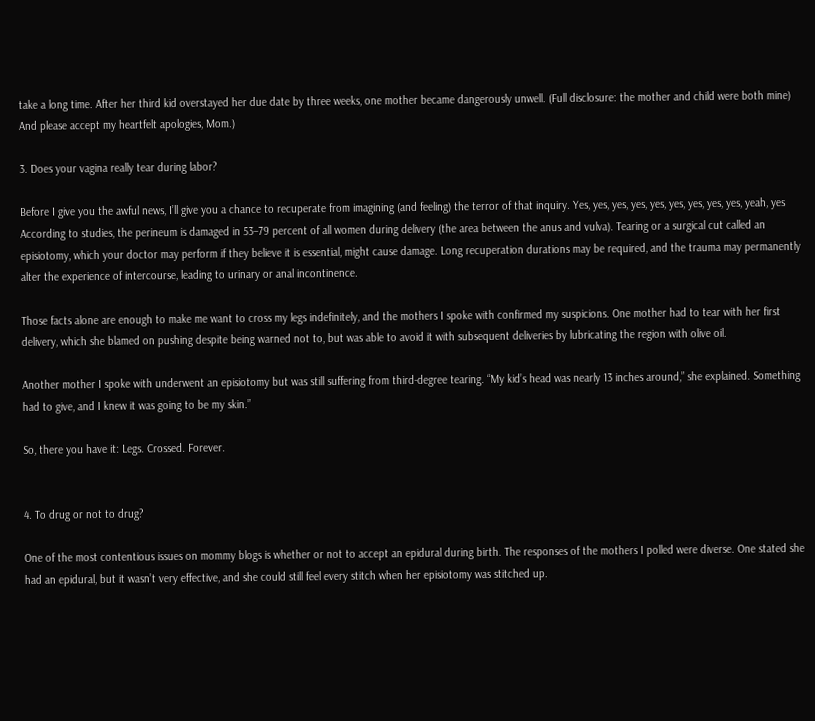take a long time. After her third kid overstayed her due date by three weeks, one mother became dangerously unwell. (Full disclosure: the mother and child were both mine) And please accept my heartfelt apologies, Mom.)

3. Does your vagina really tear during labor?

Before I give you the awful news, I’ll give you a chance to recuperate from imagining (and feeling) the terror of that inquiry. Yes, yes, yes, yes, yes, yes, yes, yes, yes, yeah, yes According to studies, the perineum is damaged in 53–79 percent of all women during delivery (the area between the anus and vulva). Tearing or a surgical cut called an episiotomy, which your doctor may perform if they believe it is essential, might cause damage. Long recuperation durations may be required, and the trauma may permanently alter the experience of intercourse, leading to urinary or anal incontinence.

Those facts alone are enough to make me want to cross my legs indefinitely, and the mothers I spoke with confirmed my suspicions. One mother had to tear with her first delivery, which she blamed on pushing despite being warned not to, but was able to avoid it with subsequent deliveries by lubricating the region with olive oil.

Another mother I spoke with underwent an episiotomy but was still suffering from third-degree tearing. “My kid’s head was nearly 13 inches around,” she explained. Something had to give, and I knew it was going to be my skin.”

So, there you have it: Legs. Crossed. Forever.


4. To drug or not to drug?

One of the most contentious issues on mommy blogs is whether or not to accept an epidural during birth. The responses of the mothers I polled were diverse. One stated she had an epidural, but it wasn’t very effective, and she could still feel every stitch when her episiotomy was stitched up.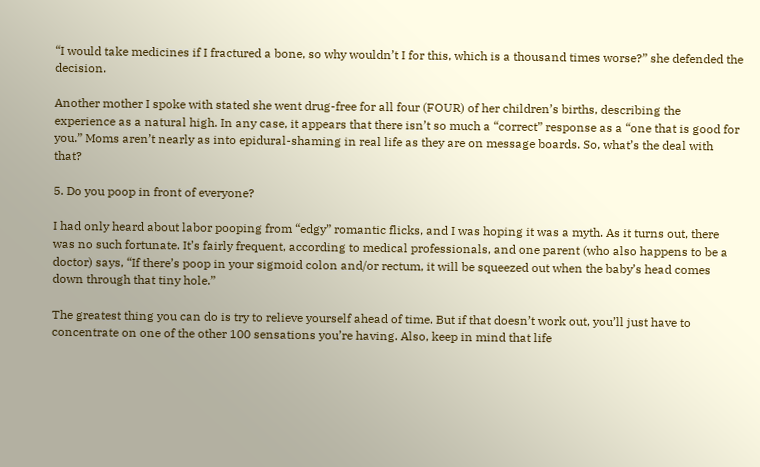“I would take medicines if I fractured a bone, so why wouldn’t I for this, which is a thousand times worse?” she defended the decision.

Another mother I spoke with stated she went drug-free for all four (FOUR) of her children’s births, describing the experience as a natural high. In any case, it appears that there isn’t so much a “correct” response as a “one that is good for you.” Moms aren’t nearly as into epidural-shaming in real life as they are on message boards. So, what’s the deal with that?

5. Do you poop in front of everyone?

I had only heard about labor pooping from “edgy” romantic flicks, and I was hoping it was a myth. As it turns out, there was no such fortunate. It’s fairly frequent, according to medical professionals, and one parent (who also happens to be a doctor) says, “If there’s poop in your sigmoid colon and/or rectum, it will be squeezed out when the baby’s head comes down through that tiny hole.”

The greatest thing you can do is try to relieve yourself ahead of time. But if that doesn’t work out, you’ll just have to concentrate on one of the other 100 sensations you’re having. Also, keep in mind that life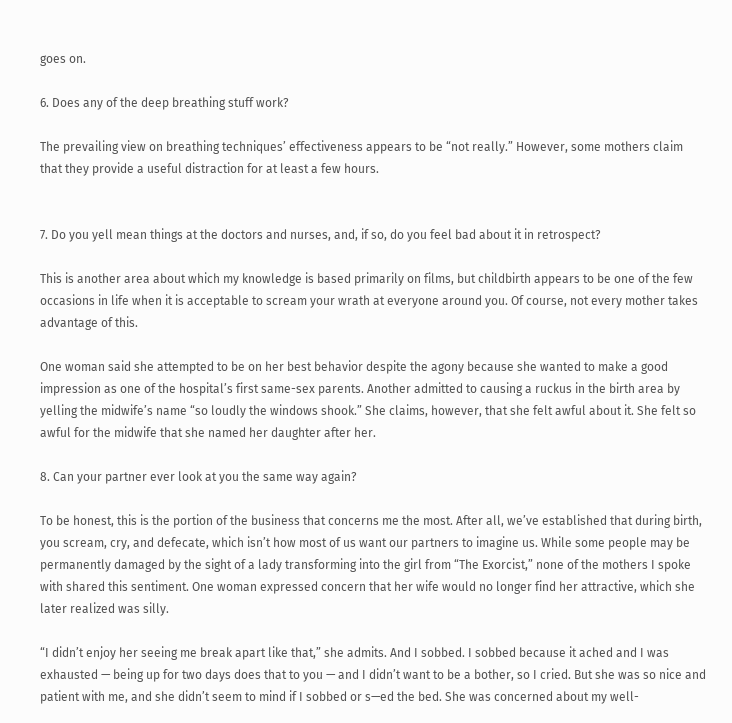goes on.

6. Does any of the deep breathing stuff work?

The prevailing view on breathing techniques’ effectiveness appears to be “not really.” However, some mothers claim that they provide a useful distraction for at least a few hours.


7. Do you yell mean things at the doctors and nurses, and, if so, do you feel bad about it in retrospect?

This is another area about which my knowledge is based primarily on films, but childbirth appears to be one of the few occasions in life when it is acceptable to scream your wrath at everyone around you. Of course, not every mother takes advantage of this.

One woman said she attempted to be on her best behavior despite the agony because she wanted to make a good impression as one of the hospital’s first same-sex parents. Another admitted to causing a ruckus in the birth area by yelling the midwife’s name “so loudly the windows shook.” She claims, however, that she felt awful about it. She felt so awful for the midwife that she named her daughter after her.

8. Can your partner ever look at you the same way again?

To be honest, this is the portion of the business that concerns me the most. After all, we’ve established that during birth, you scream, cry, and defecate, which isn’t how most of us want our partners to imagine us. While some people may be permanently damaged by the sight of a lady transforming into the girl from “The Exorcist,” none of the mothers I spoke with shared this sentiment. One woman expressed concern that her wife would no longer find her attractive, which she later realized was silly.

“I didn’t enjoy her seeing me break apart like that,” she admits. And I sobbed. I sobbed because it ached and I was exhausted — being up for two days does that to you — and I didn’t want to be a bother, so I cried. But she was so nice and patient with me, and she didn’t seem to mind if I sobbed or s—ed the bed. She was concerned about my well-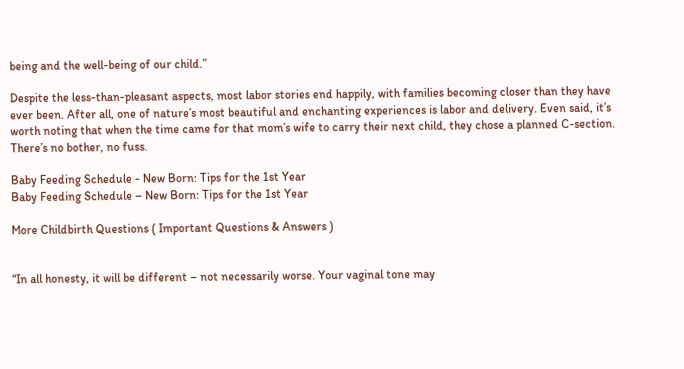being and the well-being of our child.”

Despite the less-than-pleasant aspects, most labor stories end happily, with families becoming closer than they have ever been. After all, one of nature’s most beautiful and enchanting experiences is labor and delivery. Even said, it’s worth noting that when the time came for that mom’s wife to carry their next child, they chose a planned C-section. There’s no bother, no fuss.

Baby Feeding Schedule - New Born: Tips for the 1st Year
Baby Feeding Schedule – New Born: Tips for the 1st Year

More Childbirth Questions ( Important Questions & Answers )


“In all honesty, it will be different – not necessarily worse. Your vaginal tone may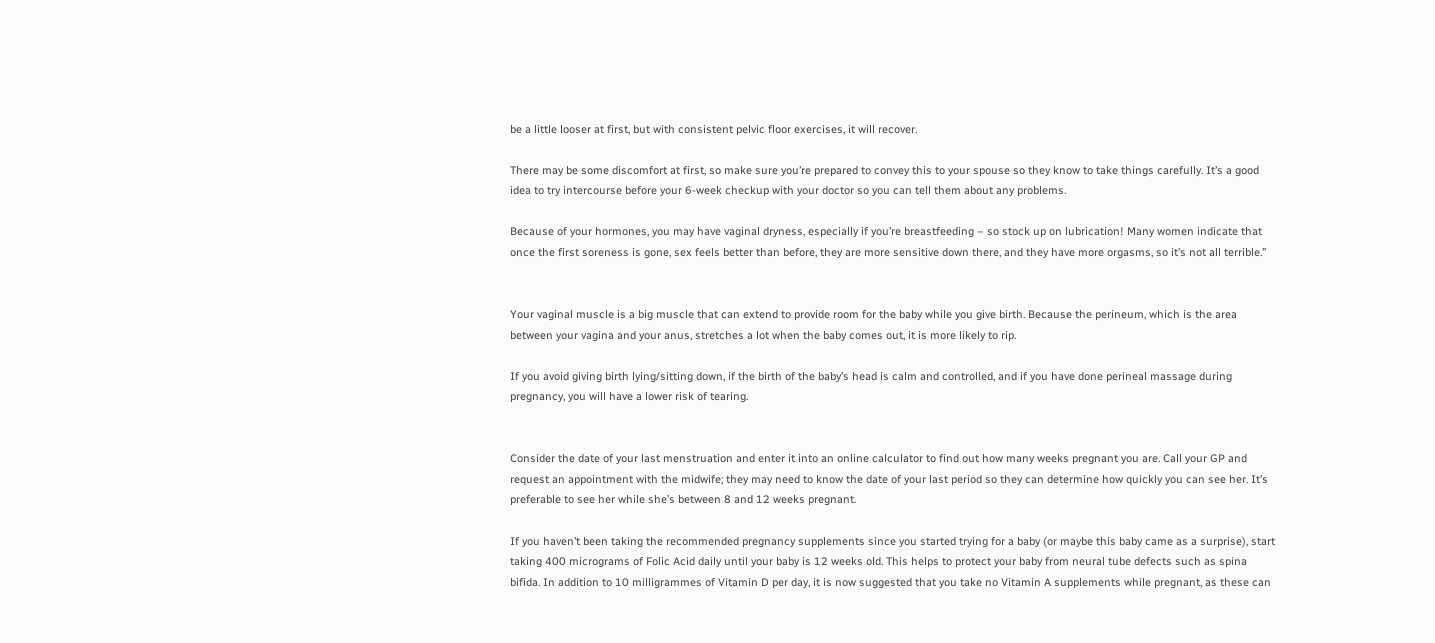be a little looser at first, but with consistent pelvic floor exercises, it will recover.

There may be some discomfort at first, so make sure you’re prepared to convey this to your spouse so they know to take things carefully. It’s a good idea to try intercourse before your 6-week checkup with your doctor so you can tell them about any problems.

Because of your hormones, you may have vaginal dryness, especially if you’re breastfeeding – so stock up on lubrication! Many women indicate that once the first soreness is gone, sex feels better than before, they are more sensitive down there, and they have more orgasms, so it’s not all terrible.”


Your vaginal muscle is a big muscle that can extend to provide room for the baby while you give birth. Because the perineum, which is the area between your vagina and your anus, stretches a lot when the baby comes out, it is more likely to rip.

If you avoid giving birth lying/sitting down, if the birth of the baby’s head is calm and controlled, and if you have done perineal massage during pregnancy, you will have a lower risk of tearing.


Consider the date of your last menstruation and enter it into an online calculator to find out how many weeks pregnant you are. Call your GP and request an appointment with the midwife; they may need to know the date of your last period so they can determine how quickly you can see her. It’s preferable to see her while she’s between 8 and 12 weeks pregnant.

If you haven’t been taking the recommended pregnancy supplements since you started trying for a baby (or maybe this baby came as a surprise), start taking 400 micrograms of Folic Acid daily until your baby is 12 weeks old. This helps to protect your baby from neural tube defects such as spina bifida. In addition to 10 milligrammes of Vitamin D per day, it is now suggested that you take no Vitamin A supplements while pregnant, as these can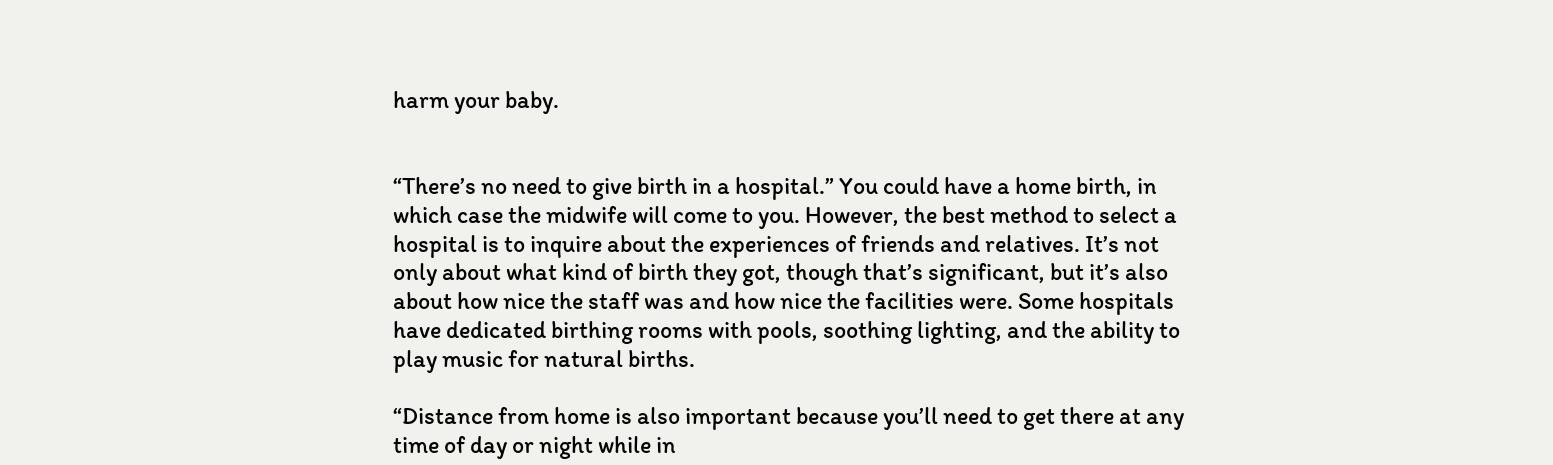harm your baby.


“There’s no need to give birth in a hospital.” You could have a home birth, in which case the midwife will come to you. However, the best method to select a hospital is to inquire about the experiences of friends and relatives. It’s not only about what kind of birth they got, though that’s significant, but it’s also about how nice the staff was and how nice the facilities were. Some hospitals have dedicated birthing rooms with pools, soothing lighting, and the ability to play music for natural births.

“Distance from home is also important because you’ll need to get there at any time of day or night while in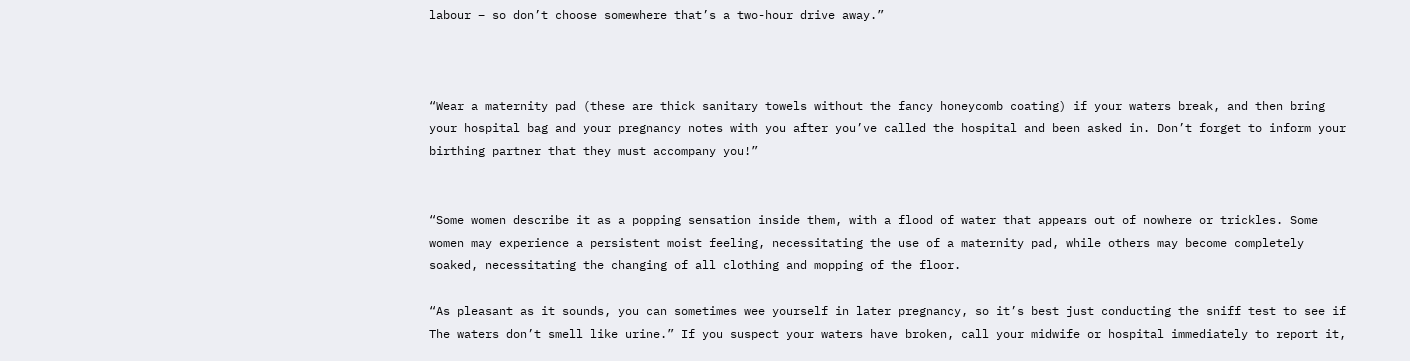labour – so don’t choose somewhere that’s a two-hour drive away.”



“Wear a maternity pad (these are thick sanitary towels without the fancy honeycomb coating) if your waters break, and then bring your hospital bag and your pregnancy notes with you after you’ve called the hospital and been asked in. Don’t forget to inform your birthing partner that they must accompany you!”


“Some women describe it as a popping sensation inside them, with a flood of water that appears out of nowhere or trickles. Some women may experience a persistent moist feeling, necessitating the use of a maternity pad, while others may become completely soaked, necessitating the changing of all clothing and mopping of the floor.

“As pleasant as it sounds, you can sometimes wee yourself in later pregnancy, so it’s best just conducting the sniff test to see if The waters don’t smell like urine.” If you suspect your waters have broken, call your midwife or hospital immediately to report it,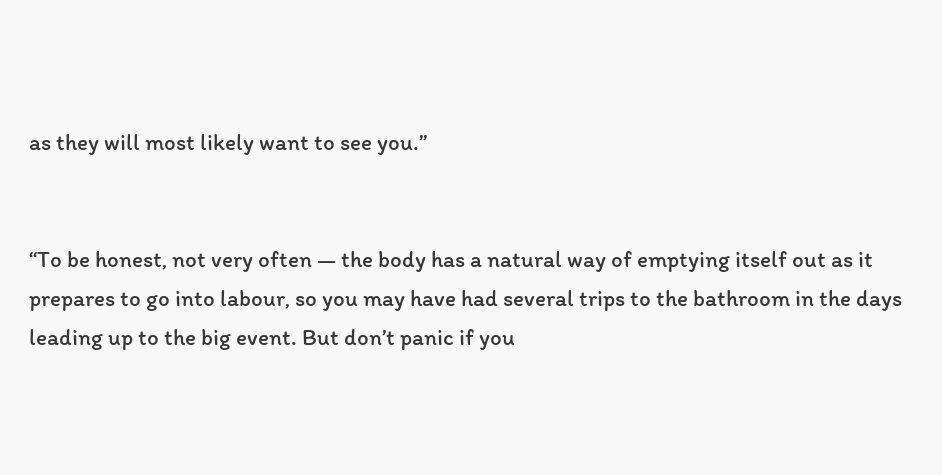as they will most likely want to see you.”


“To be honest, not very often — the body has a natural way of emptying itself out as it prepares to go into labour, so you may have had several trips to the bathroom in the days leading up to the big event. But don’t panic if you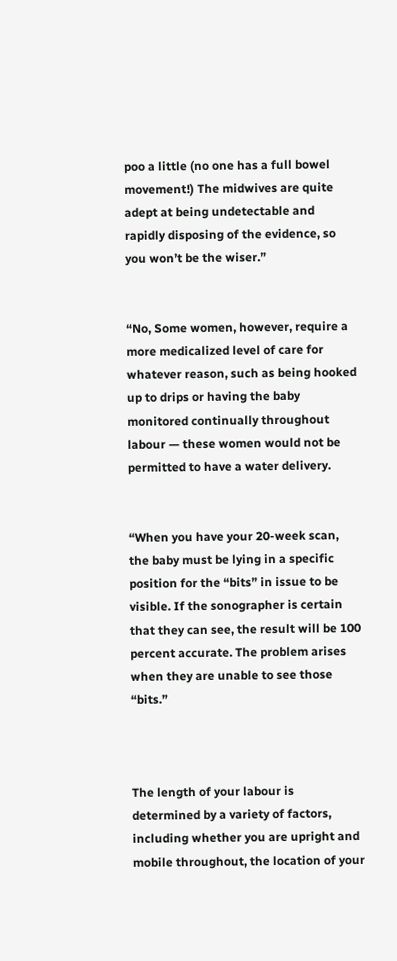poo a little (no one has a full bowel movement!) The midwives are quite adept at being undetectable and rapidly disposing of the evidence, so you won’t be the wiser.”


“No, Some women, however, require a more medicalized level of care for whatever reason, such as being hooked up to drips or having the baby monitored continually throughout labour — these women would not be permitted to have a water delivery.


“When you have your 20-week scan, the baby must be lying in a specific position for the “bits” in issue to be visible. If the sonographer is certain that they can see, the result will be 100 percent accurate. The problem arises when they are unable to see those “bits.”



The length of your labour is determined by a variety of factors, including whether you are upright and mobile throughout, the location of your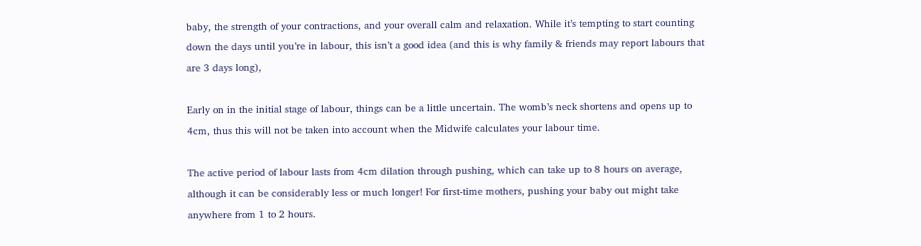baby, the strength of your contractions, and your overall calm and relaxation. While it’s tempting to start counting down the days until you’re in labour, this isn’t a good idea (and this is why family & friends may report labours that are 3 days long),

Early on in the initial stage of labour, things can be a little uncertain. The womb’s neck shortens and opens up to 4cm, thus this will not be taken into account when the Midwife calculates your labour time.

The active period of labour lasts from 4cm dilation through pushing, which can take up to 8 hours on average, although it can be considerably less or much longer! For first-time mothers, pushing your baby out might take anywhere from 1 to 2 hours.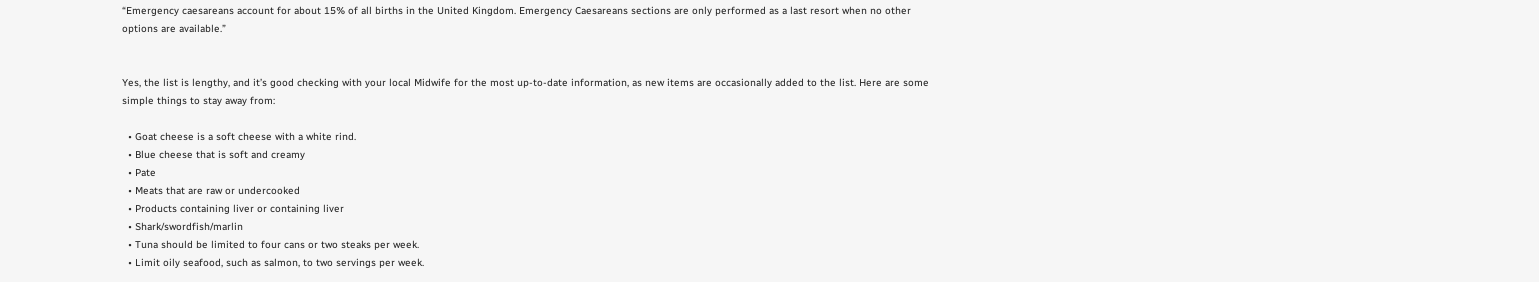“Emergency caesareans account for about 15% of all births in the United Kingdom. Emergency Caesareans sections are only performed as a last resort when no other options are available.”


Yes, the list is lengthy, and it’s good checking with your local Midwife for the most up-to-date information, as new items are occasionally added to the list. Here are some simple things to stay away from:

  • Goat cheese is a soft cheese with a white rind.
  • Blue cheese that is soft and creamy
  • Pate
  • Meats that are raw or undercooked
  • Products containing liver or containing liver
  • Shark/swordfish/marlin
  • Tuna should be limited to four cans or two steaks per week.
  • Limit oily seafood, such as salmon, to two servings per week.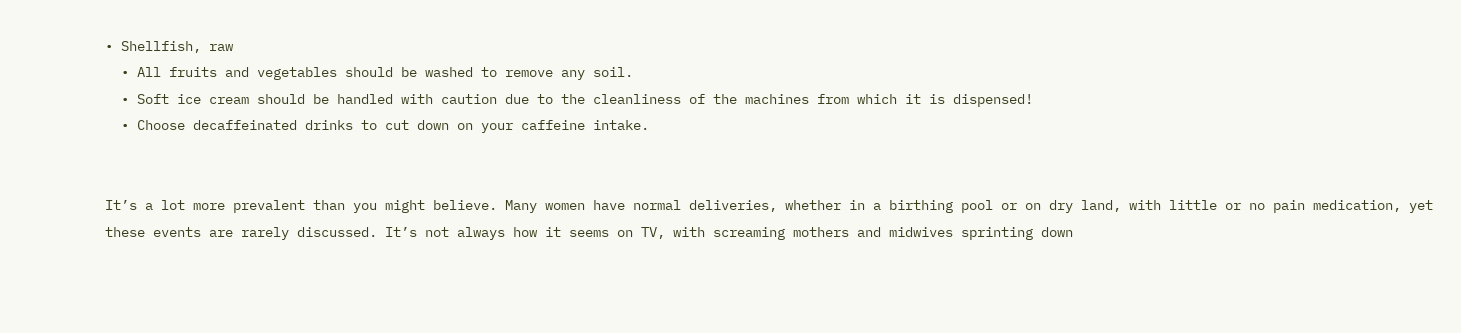• Shellfish, raw
  • All fruits and vegetables should be washed to remove any soil.
  • Soft ice cream should be handled with caution due to the cleanliness of the machines from which it is dispensed!
  • Choose decaffeinated drinks to cut down on your caffeine intake.


It’s a lot more prevalent than you might believe. Many women have normal deliveries, whether in a birthing pool or on dry land, with little or no pain medication, yet these events are rarely discussed. It’s not always how it seems on TV, with screaming mothers and midwives sprinting down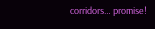corridors… promise!